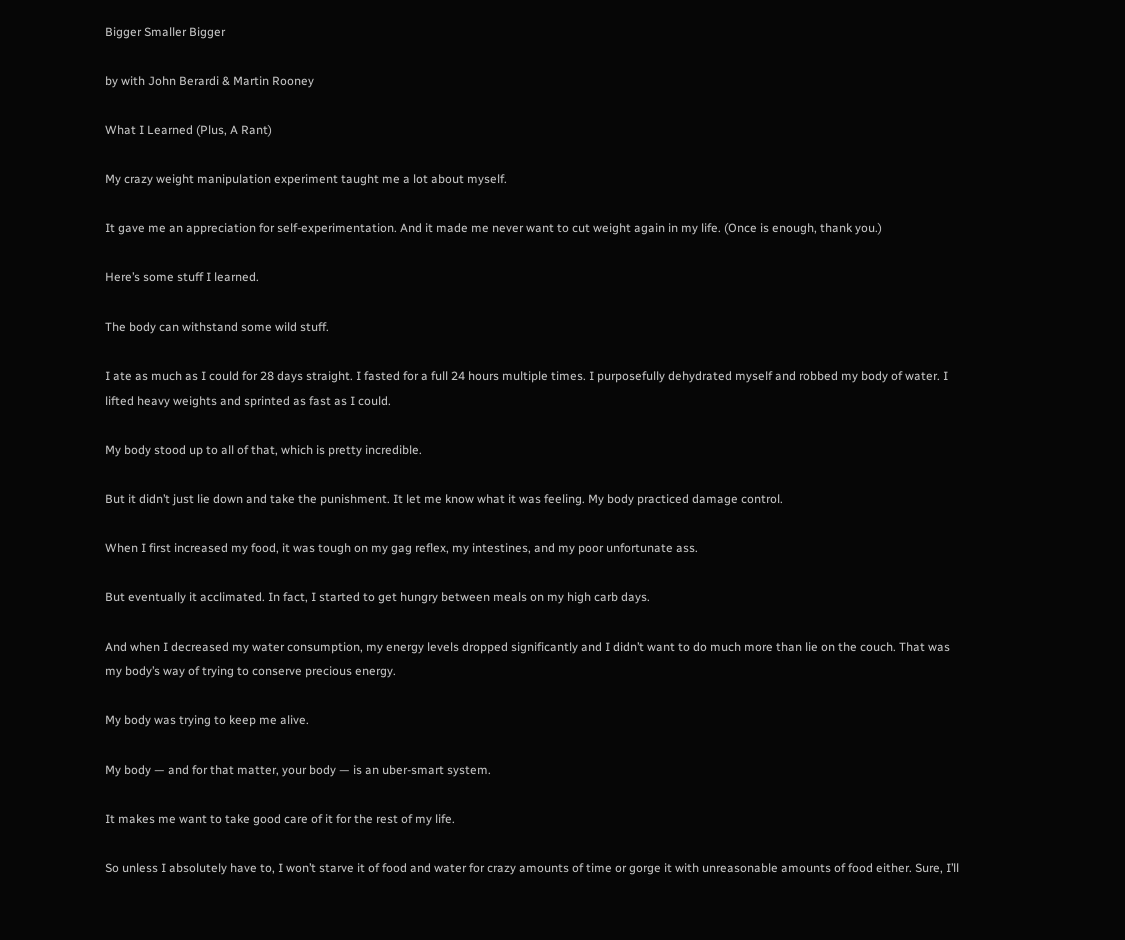Bigger Smaller Bigger

by with John Berardi & Martin Rooney

What I Learned (Plus, A Rant)

My crazy weight manipulation experiment taught me a lot about myself.

It gave me an appreciation for self-experimentation. And it made me never want to cut weight again in my life. (Once is enough, thank you.)

Here’s some stuff I learned.

The body can withstand some wild stuff.

I ate as much as I could for 28 days straight. I fasted for a full 24 hours multiple times. I purposefully dehydrated myself and robbed my body of water. I lifted heavy weights and sprinted as fast as I could.

My body stood up to all of that, which is pretty incredible.

But it didn’t just lie down and take the punishment. It let me know what it was feeling. My body practiced damage control.

When I first increased my food, it was tough on my gag reflex, my intestines, and my poor unfortunate ass.

But eventually it acclimated. In fact, I started to get hungry between meals on my high carb days.

And when I decreased my water consumption, my energy levels dropped significantly and I didn’t want to do much more than lie on the couch. That was my body’s way of trying to conserve precious energy.

My body was trying to keep me alive.

My body — and for that matter, your body — is an uber-smart system.

It makes me want to take good care of it for the rest of my life.

So unless I absolutely have to, I won’t starve it of food and water for crazy amounts of time or gorge it with unreasonable amounts of food either. Sure, I’ll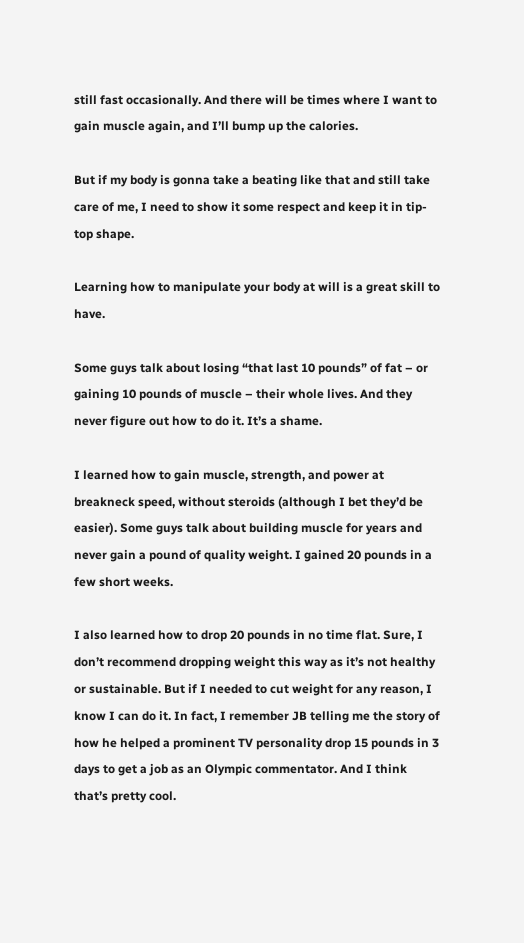still fast occasionally. And there will be times where I want to gain muscle again, and I’ll bump up the calories.

But if my body is gonna take a beating like that and still take care of me, I need to show it some respect and keep it in tip-top shape.

Learning how to manipulate your body at will is a great skill to have.

Some guys talk about losing “that last 10 pounds” of fat – or gaining 10 pounds of muscle – their whole lives. And they never figure out how to do it. It’s a shame.

I learned how to gain muscle, strength, and power at breakneck speed, without steroids (although I bet they’d be easier). Some guys talk about building muscle for years and never gain a pound of quality weight. I gained 20 pounds in a few short weeks.

I also learned how to drop 20 pounds in no time flat. Sure, I don’t recommend dropping weight this way as it’s not healthy or sustainable. But if I needed to cut weight for any reason, I know I can do it. In fact, I remember JB telling me the story of how he helped a prominent TV personality drop 15 pounds in 3 days to get a job as an Olympic commentator. And I think that’s pretty cool.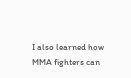I also learned how MMA fighters can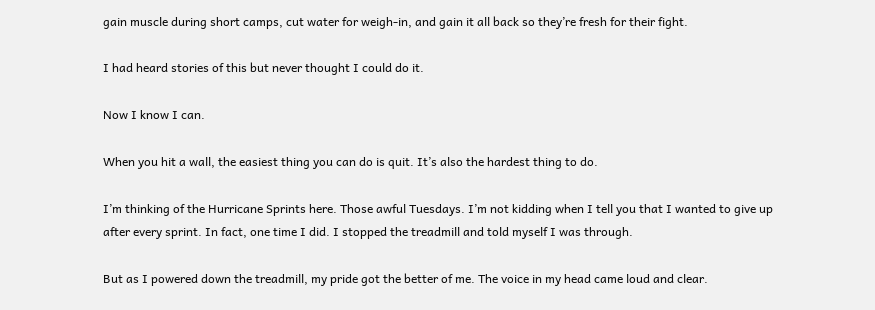gain muscle during short camps, cut water for weigh-in, and gain it all back so they’re fresh for their fight.

I had heard stories of this but never thought I could do it.

Now I know I can.

When you hit a wall, the easiest thing you can do is quit. It’s also the hardest thing to do.

I’m thinking of the Hurricane Sprints here. Those awful Tuesdays. I’m not kidding when I tell you that I wanted to give up after every sprint. In fact, one time I did. I stopped the treadmill and told myself I was through.

But as I powered down the treadmill, my pride got the better of me. The voice in my head came loud and clear.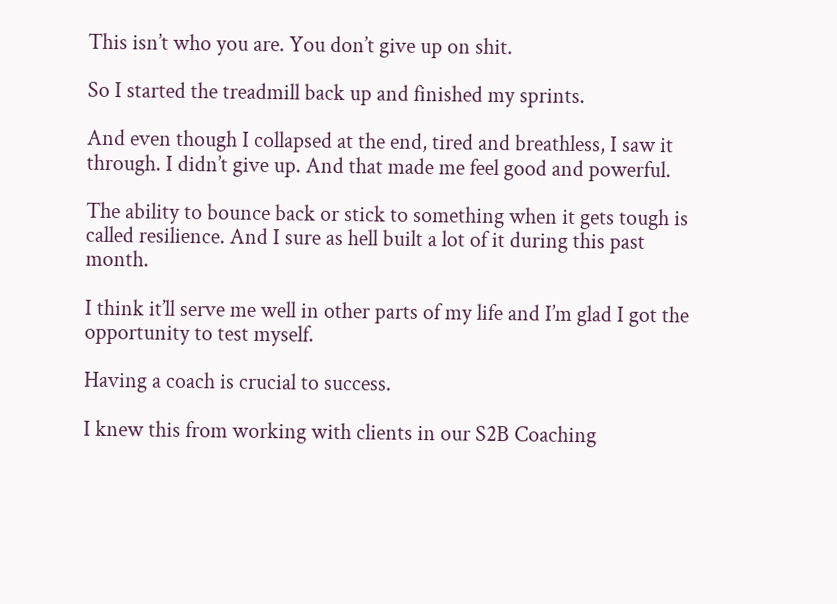This isn’t who you are. You don’t give up on shit.

So I started the treadmill back up and finished my sprints.

And even though I collapsed at the end, tired and breathless, I saw it through. I didn’t give up. And that made me feel good and powerful.

The ability to bounce back or stick to something when it gets tough is called resilience. And I sure as hell built a lot of it during this past month.

I think it’ll serve me well in other parts of my life and I’m glad I got the opportunity to test myself.

Having a coach is crucial to success.

I knew this from working with clients in our S2B Coaching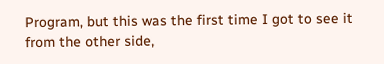Program, but this was the first time I got to see it from the other side,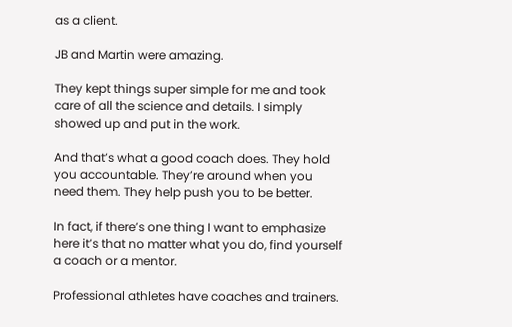as a client.

JB and Martin were amazing.

They kept things super simple for me and took care of all the science and details. I simply showed up and put in the work.

And that’s what a good coach does. They hold you accountable. They’re around when you need them. They help push you to be better.

In fact, if there’s one thing I want to emphasize here it’s that no matter what you do, find yourself a coach or a mentor.

Professional athletes have coaches and trainers.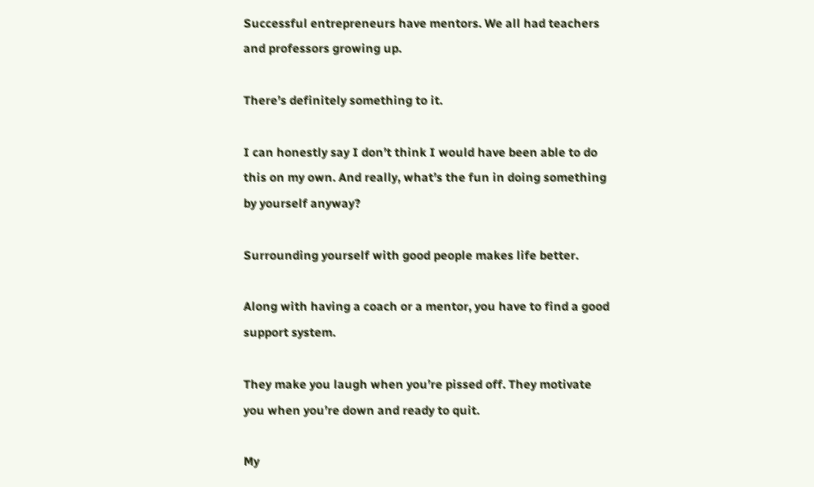Successful entrepreneurs have mentors. We all had teachers and professors growing up.

There’s definitely something to it.

I can honestly say I don’t think I would have been able to do this on my own. And really, what’s the fun in doing something by yourself anyway?

Surrounding yourself with good people makes life better.

Along with having a coach or a mentor, you have to find a good support system.

They make you laugh when you’re pissed off. They motivate you when you’re down and ready to quit.

My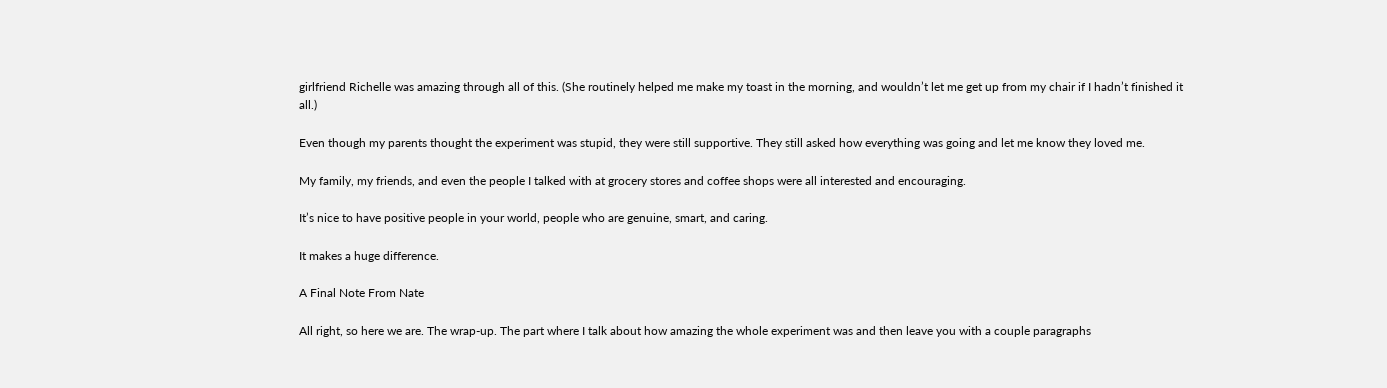girlfriend Richelle was amazing through all of this. (She routinely helped me make my toast in the morning, and wouldn’t let me get up from my chair if I hadn’t finished it all.)

Even though my parents thought the experiment was stupid, they were still supportive. They still asked how everything was going and let me know they loved me.

My family, my friends, and even the people I talked with at grocery stores and coffee shops were all interested and encouraging.

It’s nice to have positive people in your world, people who are genuine, smart, and caring.

It makes a huge difference.

A Final Note From Nate

All right, so here we are. The wrap-up. The part where I talk about how amazing the whole experiment was and then leave you with a couple paragraphs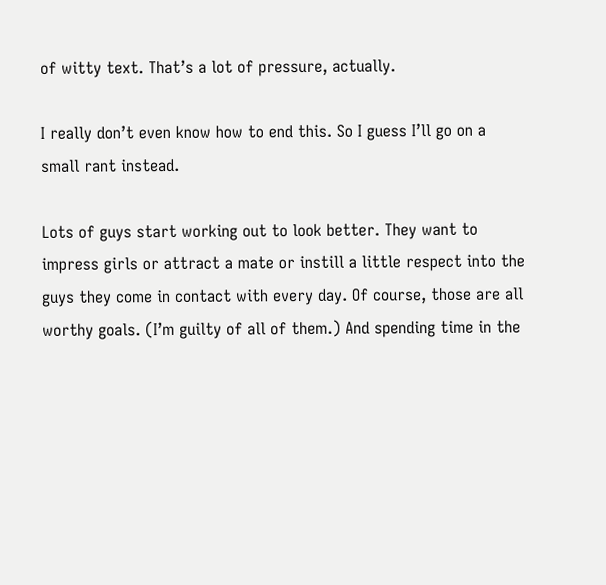of witty text. That’s a lot of pressure, actually.

I really don’t even know how to end this. So I guess I’ll go on a small rant instead.

Lots of guys start working out to look better. They want to impress girls or attract a mate or instill a little respect into the guys they come in contact with every day. Of course, those are all worthy goals. (I’m guilty of all of them.) And spending time in the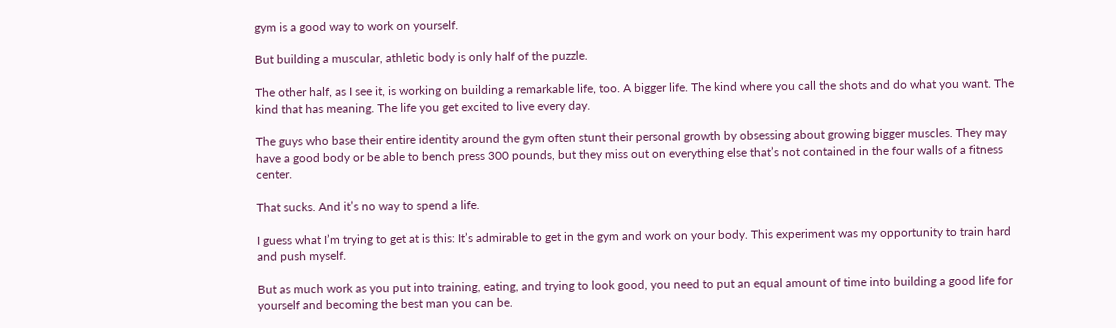gym is a good way to work on yourself.

But building a muscular, athletic body is only half of the puzzle.

The other half, as I see it, is working on building a remarkable life, too. A bigger life. The kind where you call the shots and do what you want. The kind that has meaning. The life you get excited to live every day.

The guys who base their entire identity around the gym often stunt their personal growth by obsessing about growing bigger muscles. They may have a good body or be able to bench press 300 pounds, but they miss out on everything else that’s not contained in the four walls of a fitness center.

That sucks. And it’s no way to spend a life.

I guess what I’m trying to get at is this: It’s admirable to get in the gym and work on your body. This experiment was my opportunity to train hard and push myself.

But as much work as you put into training, eating, and trying to look good, you need to put an equal amount of time into building a good life for yourself and becoming the best man you can be.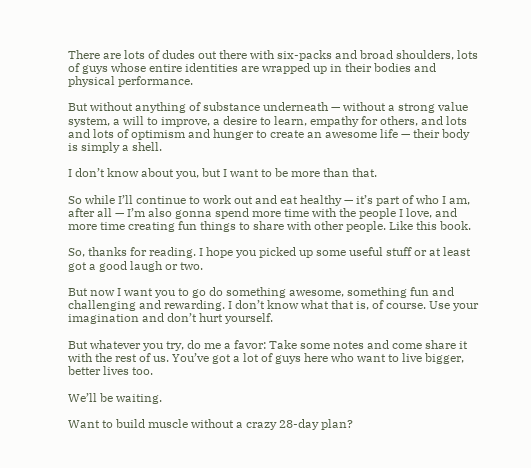There are lots of dudes out there with six-packs and broad shoulders, lots of guys whose entire identities are wrapped up in their bodies and physical performance.

But without anything of substance underneath — without a strong value system, a will to improve, a desire to learn, empathy for others, and lots and lots of optimism and hunger to create an awesome life — their body is simply a shell.

I don’t know about you, but I want to be more than that.

So while I’ll continue to work out and eat healthy — it’s part of who I am, after all — I’m also gonna spend more time with the people I love, and more time creating fun things to share with other people. Like this book.

So, thanks for reading. I hope you picked up some useful stuff or at least got a good laugh or two.

But now I want you to go do something awesome, something fun and challenging and rewarding. I don’t know what that is, of course. Use your imagination and don’t hurt yourself.

But whatever you try, do me a favor: Take some notes and come share it with the rest of us. You’ve got a lot of guys here who want to live bigger, better lives too.

We’ll be waiting.

Want to build muscle without a crazy 28-day plan?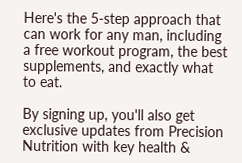Here's the 5-step approach that can work for any man, including a free workout program, the best supplements, and exactly what to eat.

By signing up, you'll also get exclusive updates from Precision Nutrition with key health &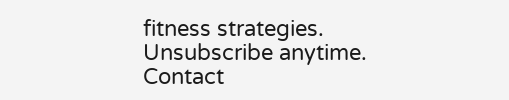fitness strategies. Unsubscribe anytime. Contact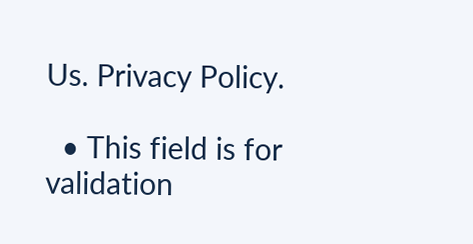Us. Privacy Policy.

  • This field is for validation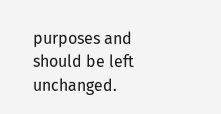purposes and should be left unchanged.